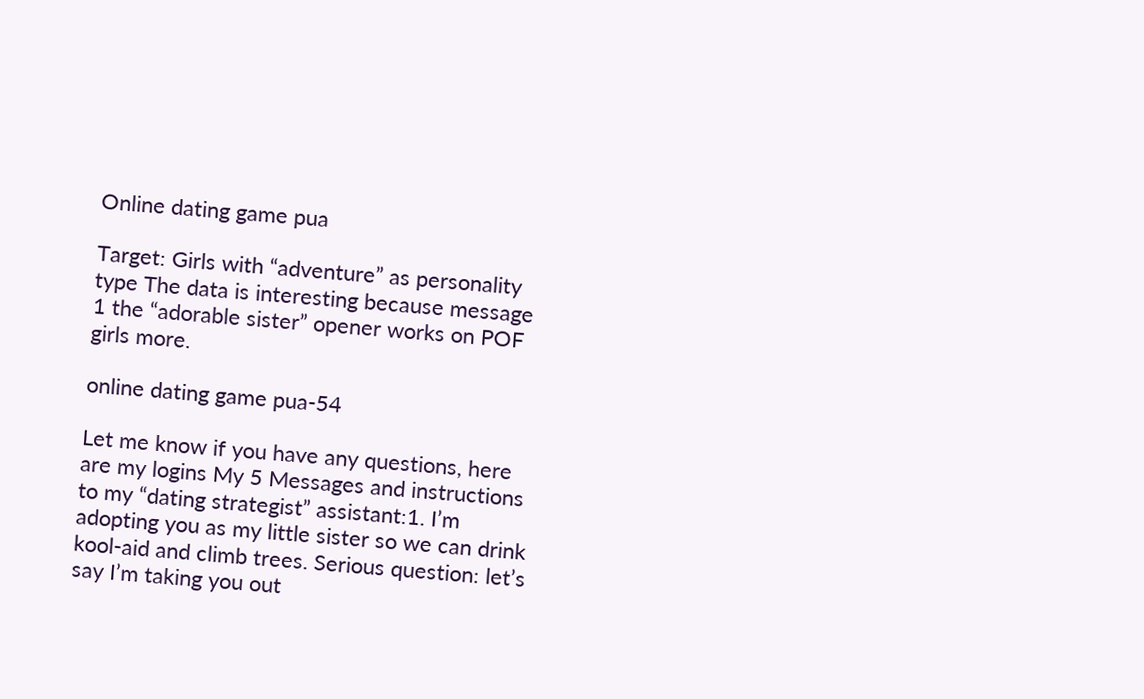Online dating game pua

Target: Girls with “adventure” as personality type The data is interesting because message 1 the “adorable sister” opener works on POF girls more.

online dating game pua-54

Let me know if you have any questions, here are my logins My 5 Messages and instructions to my “dating strategist” assistant:1. I’m adopting you as my little sister so we can drink kool-aid and climb trees. Serious question: let’s say I’m taking you out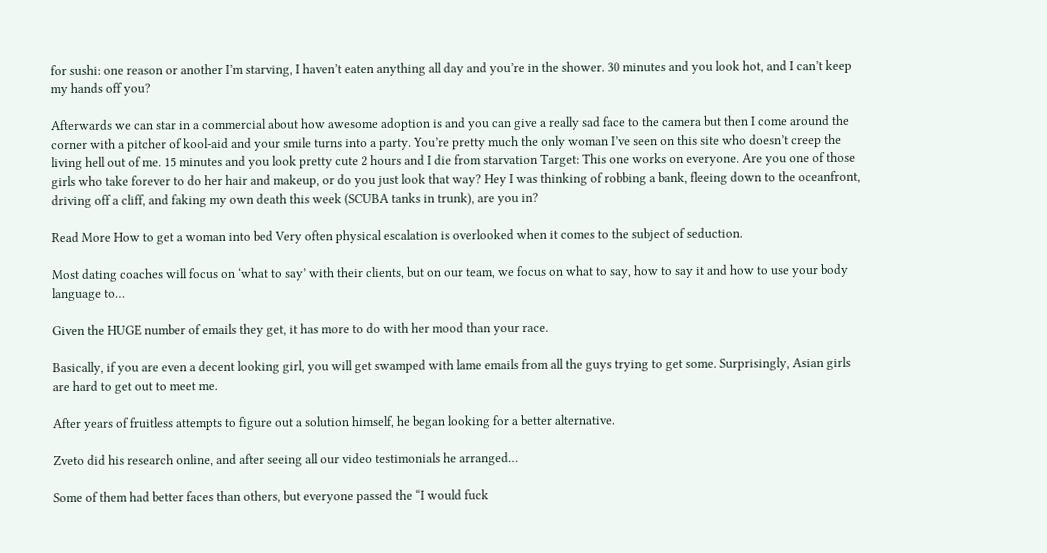for sushi: one reason or another I’m starving, I haven’t eaten anything all day and you’re in the shower. 30 minutes and you look hot, and I can’t keep my hands off you?

Afterwards we can star in a commercial about how awesome adoption is and you can give a really sad face to the camera but then I come around the corner with a pitcher of kool-aid and your smile turns into a party. You’re pretty much the only woman I’ve seen on this site who doesn’t creep the living hell out of me. 15 minutes and you look pretty cute 2 hours and I die from starvation Target: This one works on everyone. Are you one of those girls who take forever to do her hair and makeup, or do you just look that way? Hey I was thinking of robbing a bank, fleeing down to the oceanfront, driving off a cliff, and faking my own death this week (SCUBA tanks in trunk), are you in?

Read More How to get a woman into bed Very often physical escalation is overlooked when it comes to the subject of seduction.

Most dating coaches will focus on ‘what to say’ with their clients, but on our team, we focus on what to say, how to say it and how to use your body language to…

Given the HUGE number of emails they get, it has more to do with her mood than your race.

Basically, if you are even a decent looking girl, you will get swamped with lame emails from all the guys trying to get some. Surprisingly, Asian girls are hard to get out to meet me.

After years of fruitless attempts to figure out a solution himself, he began looking for a better alternative.

Zveto did his research online, and after seeing all our video testimonials he arranged…

Some of them had better faces than others, but everyone passed the “I would fuck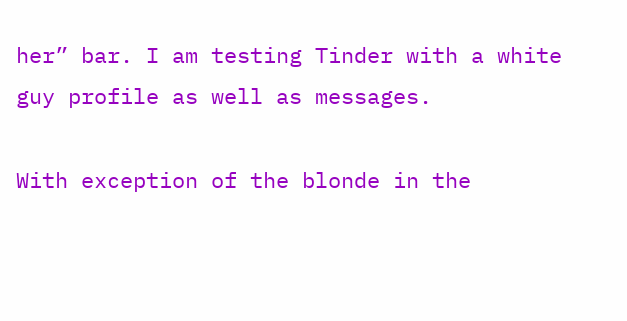her” bar. I am testing Tinder with a white guy profile as well as messages.

With exception of the blonde in the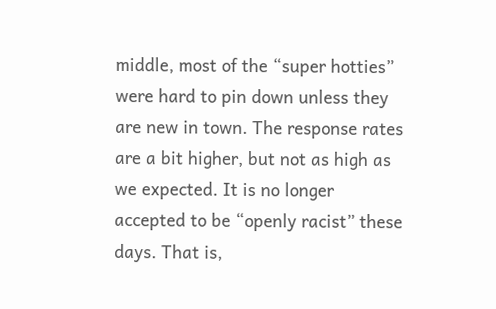middle, most of the “super hotties” were hard to pin down unless they are new in town. The response rates are a bit higher, but not as high as we expected. It is no longer accepted to be “openly racist” these days. That is,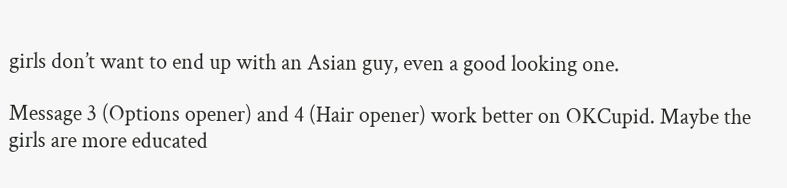girls don’t want to end up with an Asian guy, even a good looking one.

Message 3 (Options opener) and 4 (Hair opener) work better on OKCupid. Maybe the girls are more educated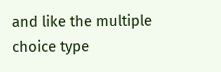and like the multiple choice type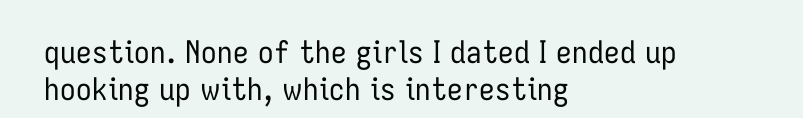question. None of the girls I dated I ended up hooking up with, which is interesting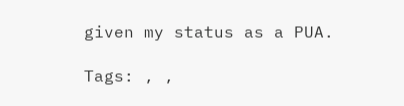given my status as a PUA.

Tags: , ,